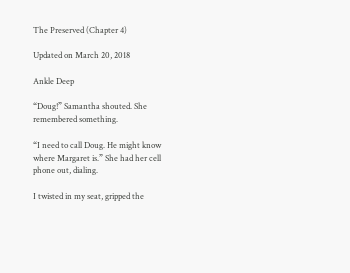The Preserved (Chapter 4)

Updated on March 20, 2018

Ankle Deep

“Doug!” Samantha shouted. She remembered something.

“I need to call Doug. He might know where Margaret is.” She had her cell phone out, dialing.

I twisted in my seat, gripped the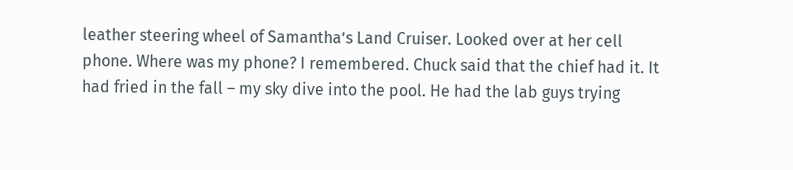leather steering wheel of Samantha’s Land Cruiser. Looked over at her cell phone. Where was my phone? I remembered. Chuck said that the chief had it. It had fried in the fall – my sky dive into the pool. He had the lab guys trying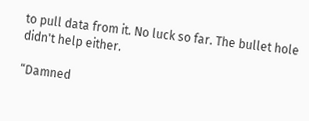to pull data from it. No luck so far. The bullet hole didn't help either.

“Damned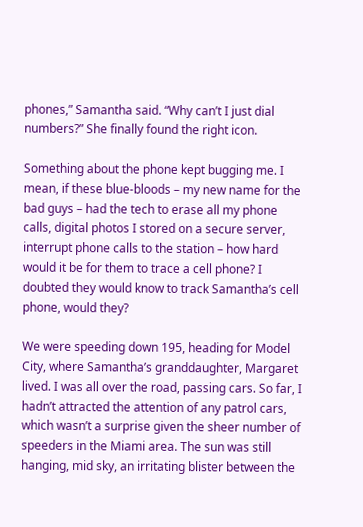phones,” Samantha said. “Why can’t I just dial numbers?” She finally found the right icon.

Something about the phone kept bugging me. I mean, if these blue-bloods – my new name for the bad guys – had the tech to erase all my phone calls, digital photos I stored on a secure server, interrupt phone calls to the station – how hard would it be for them to trace a cell phone? I doubted they would know to track Samantha’s cell phone, would they?

We were speeding down 195, heading for Model City, where Samantha’s granddaughter, Margaret lived. I was all over the road, passing cars. So far, I hadn’t attracted the attention of any patrol cars, which wasn’t a surprise given the sheer number of speeders in the Miami area. The sun was still hanging, mid sky, an irritating blister between the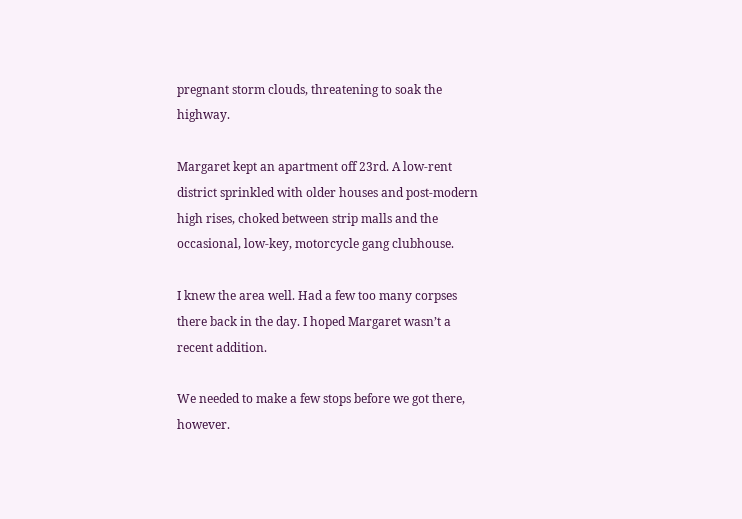pregnant storm clouds, threatening to soak the highway.

Margaret kept an apartment off 23rd. A low-rent district sprinkled with older houses and post-modern high rises, choked between strip malls and the occasional, low-key, motorcycle gang clubhouse.

I knew the area well. Had a few too many corpses there back in the day. I hoped Margaret wasn’t a recent addition.

We needed to make a few stops before we got there, however.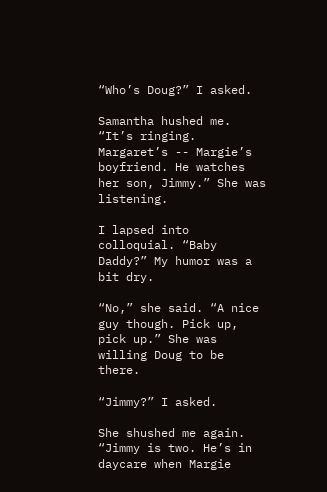“Who’s Doug?” I asked.

Samantha hushed me. “It’s ringing. Margaret’s -- Margie’s boyfriend. He watches her son, Jimmy.” She was listening.

I lapsed into colloquial. “Baby Daddy?” My humor was a bit dry.

“No,” she said. “A nice guy though. Pick up, pick up.” She was willing Doug to be there.

“Jimmy?” I asked.

She shushed me again. “Jimmy is two. He’s in daycare when Margie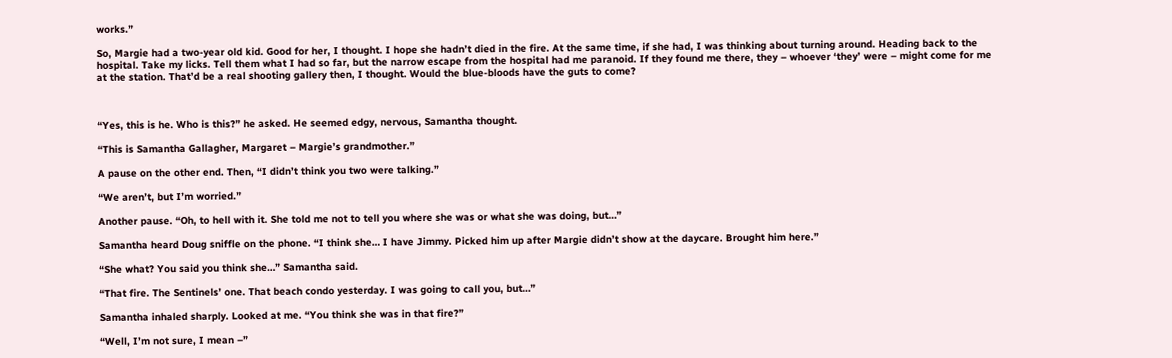works.”

So, Margie had a two-year old kid. Good for her, I thought. I hope she hadn’t died in the fire. At the same time, if she had, I was thinking about turning around. Heading back to the hospital. Take my licks. Tell them what I had so far, but the narrow escape from the hospital had me paranoid. If they found me there, they – whoever ‘they’ were – might come for me at the station. That’d be a real shooting gallery then, I thought. Would the blue-bloods have the guts to come?



“Yes, this is he. Who is this?” he asked. He seemed edgy, nervous, Samantha thought.

“This is Samantha Gallagher, Margaret – Margie’s grandmother.”

A pause on the other end. Then, “I didn’t think you two were talking.”

“We aren’t, but I’m worried.”

Another pause. “Oh, to hell with it. She told me not to tell you where she was or what she was doing, but…”

Samantha heard Doug sniffle on the phone. “I think she… I have Jimmy. Picked him up after Margie didn’t show at the daycare. Brought him here.”

“She what? You said you think she…” Samantha said.

“That fire. The Sentinels’ one. That beach condo yesterday. I was going to call you, but…”

Samantha inhaled sharply. Looked at me. “You think she was in that fire?”

“Well, I’m not sure, I mean –”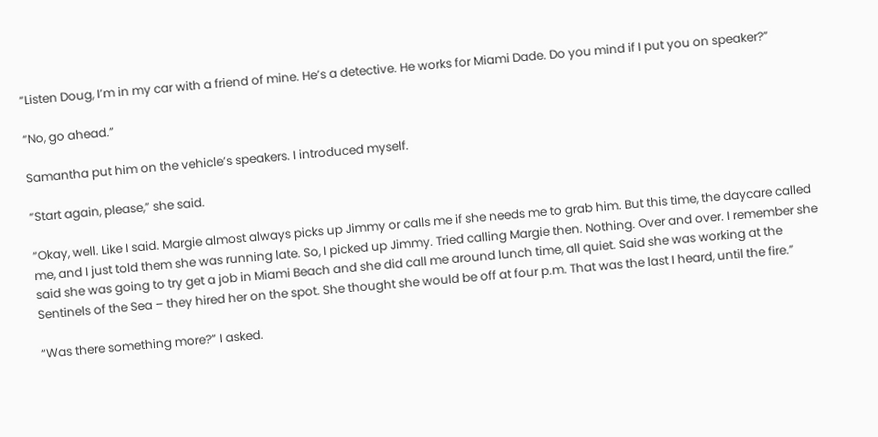“Listen Doug, I’m in my car with a friend of mine. He’s a detective. He works for Miami Dade. Do you mind if I put you on speaker?”

“No, go ahead.”

Samantha put him on the vehicle’s speakers. I introduced myself.

“Start again, please,” she said.

“Okay, well. Like I said. Margie almost always picks up Jimmy or calls me if she needs me to grab him. But this time, the daycare called me, and I just told them she was running late. So, I picked up Jimmy. Tried calling Margie then. Nothing. Over and over. I remember she said she was going to try get a job in Miami Beach and she did call me around lunch time, all quiet. Said she was working at the Sentinels of the Sea – they hired her on the spot. She thought she would be off at four p.m. That was the last I heard, until the fire.”

“Was there something more?” I asked.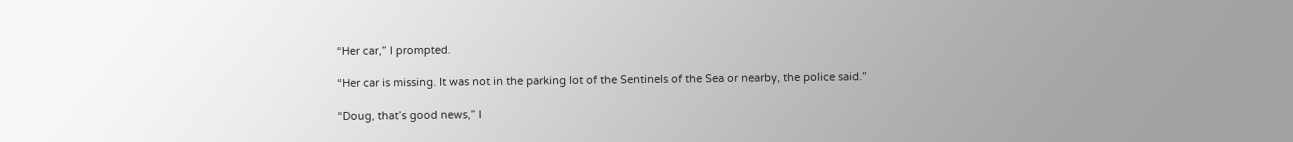“Her car,” I prompted.

“Her car is missing. It was not in the parking lot of the Sentinels of the Sea or nearby, the police said.”

“Doug, that’s good news,” I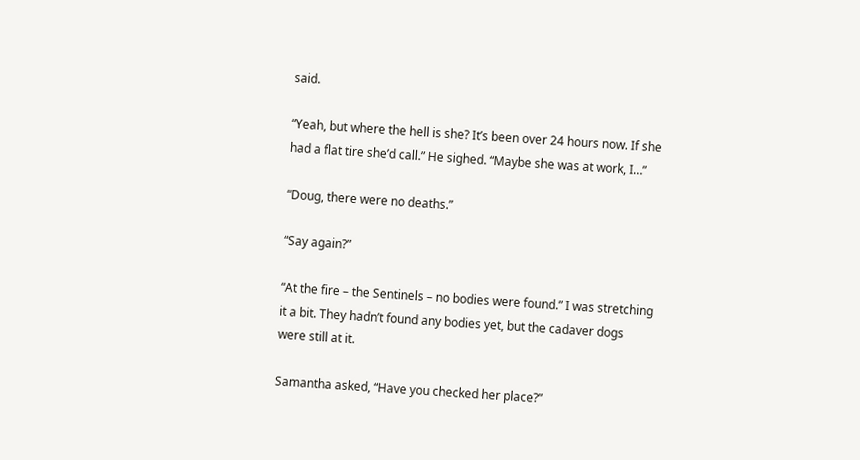said.

“Yeah, but where the hell is she? It’s been over 24 hours now. If she had a flat tire she’d call.” He sighed. “Maybe she was at work, I…”

“Doug, there were no deaths.”

“Say again?”

“At the fire – the Sentinels – no bodies were found.” I was stretching it a bit. They hadn’t found any bodies yet, but the cadaver dogs were still at it.

Samantha asked, “Have you checked her place?”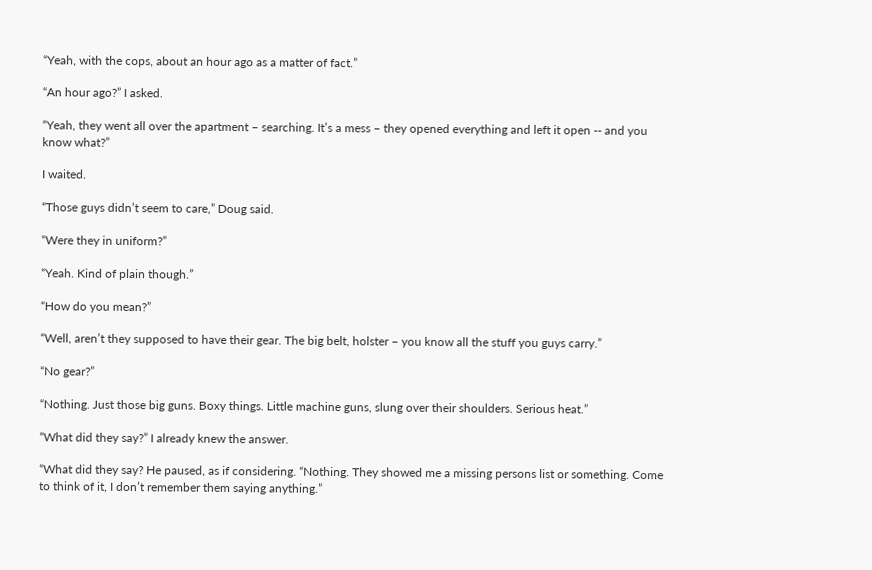“Yeah, with the cops, about an hour ago as a matter of fact.”

“An hour ago?” I asked.

“Yeah, they went all over the apartment – searching. It’s a mess – they opened everything and left it open -- and you know what?”

I waited.

“Those guys didn’t seem to care,” Doug said.

“Were they in uniform?”

“Yeah. Kind of plain though.”

“How do you mean?”

“Well, aren’t they supposed to have their gear. The big belt, holster – you know all the stuff you guys carry.”

“No gear?”

“Nothing. Just those big guns. Boxy things. Little machine guns, slung over their shoulders. Serious heat.”

“What did they say?” I already knew the answer.

“What did they say? He paused, as if considering. “Nothing. They showed me a missing persons list or something. Come to think of it, I don’t remember them saying anything.”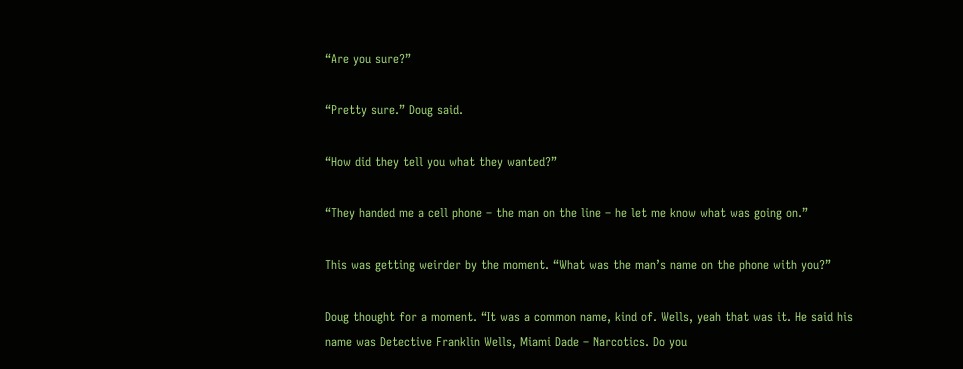“Are you sure?”

“Pretty sure.” Doug said.

“How did they tell you what they wanted?”

“They handed me a cell phone – the man on the line – he let me know what was going on.”

This was getting weirder by the moment. “What was the man’s name on the phone with you?”

Doug thought for a moment. “It was a common name, kind of. Wells, yeah that was it. He said his name was Detective Franklin Wells, Miami Dade – Narcotics. Do you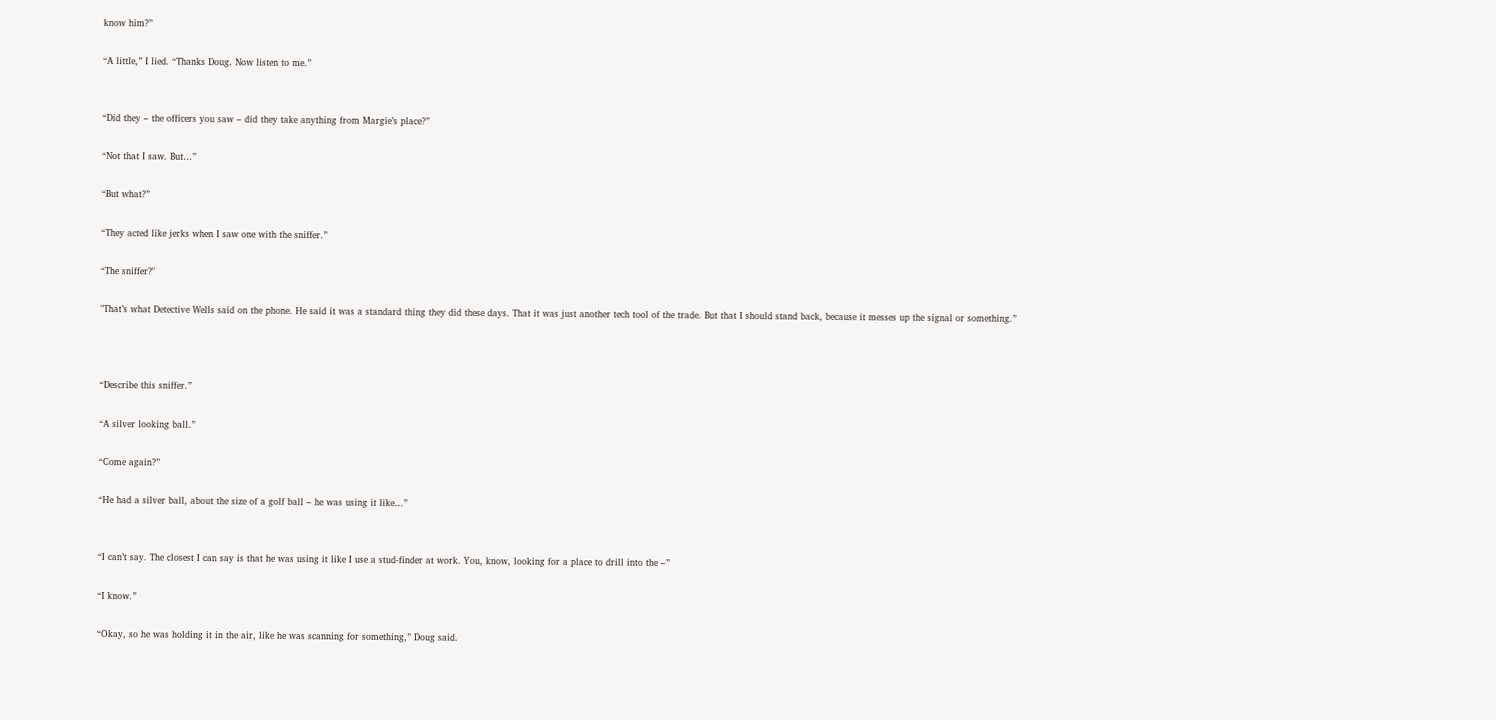know him?”

“A little,” I lied. “Thanks Doug. Now listen to me.”


“Did they – the officers you saw – did they take anything from Margie’s place?”

“Not that I saw. But…”

“But what?”

“They acted like jerks when I saw one with the sniffer.”

“The sniffer?"

"That’s what Detective Wells said on the phone. He said it was a standard thing they did these days. That it was just another tech tool of the trade. But that I should stand back, because it messes up the signal or something.”



“Describe this sniffer.”

“A silver looking ball.”

“Come again?”

“He had a silver ball, about the size of a golf ball – he was using it like…”


“I can’t say. The closest I can say is that he was using it like I use a stud-finder at work. You, know, looking for a place to drill into the –”

“I know.”

“Okay, so he was holding it in the air, like he was scanning for something,” Doug said.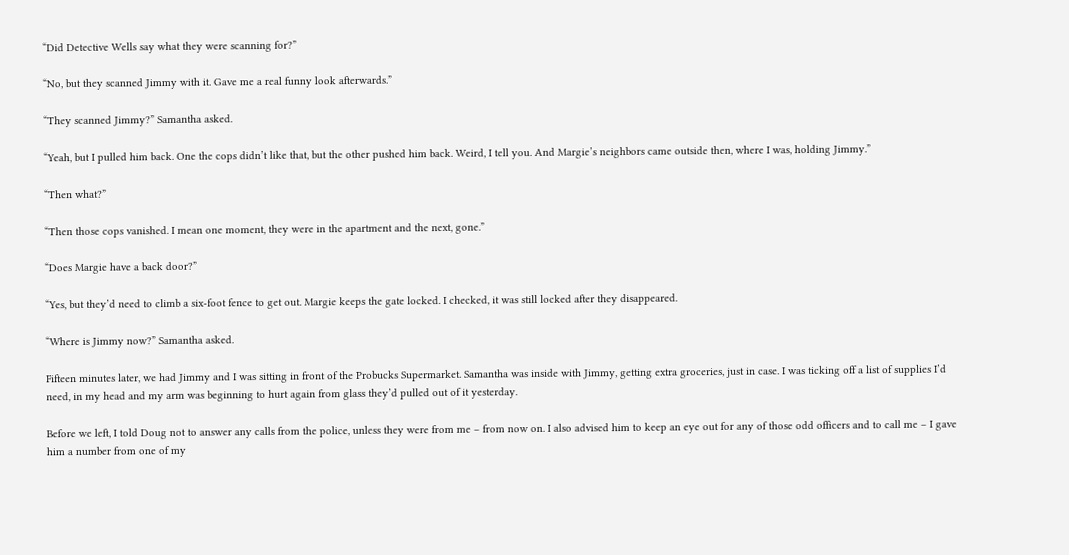“Did Detective Wells say what they were scanning for?”

“No, but they scanned Jimmy with it. Gave me a real funny look afterwards.”

“They scanned Jimmy?” Samantha asked.

“Yeah, but I pulled him back. One the cops didn’t like that, but the other pushed him back. Weird, I tell you. And Margie’s neighbors came outside then, where I was, holding Jimmy.”

“Then what?”

“Then those cops vanished. I mean one moment, they were in the apartment and the next, gone.”

“Does Margie have a back door?”

“Yes, but they’d need to climb a six-foot fence to get out. Margie keeps the gate locked. I checked, it was still locked after they disappeared.

“Where is Jimmy now?” Samantha asked.

Fifteen minutes later, we had Jimmy and I was sitting in front of the Probucks Supermarket. Samantha was inside with Jimmy, getting extra groceries, just in case. I was ticking off a list of supplies I’d need, in my head and my arm was beginning to hurt again from glass they’d pulled out of it yesterday.

Before we left, I told Doug not to answer any calls from the police, unless they were from me – from now on. I also advised him to keep an eye out for any of those odd officers and to call me – I gave him a number from one of my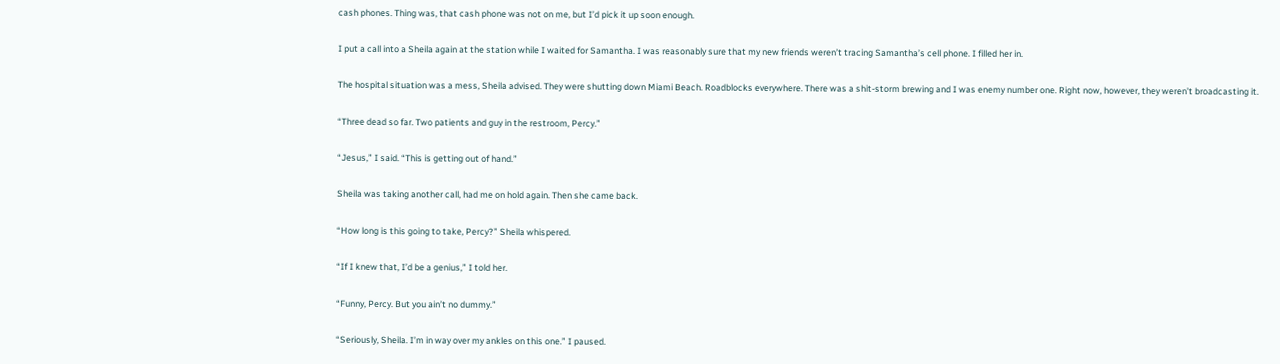cash phones. Thing was, that cash phone was not on me, but I’d pick it up soon enough.

I put a call into a Sheila again at the station while I waited for Samantha. I was reasonably sure that my new friends weren’t tracing Samantha’s cell phone. I filled her in.

The hospital situation was a mess, Sheila advised. They were shutting down Miami Beach. Roadblocks everywhere. There was a shit-storm brewing and I was enemy number one. Right now, however, they weren’t broadcasting it.

“Three dead so far. Two patients and guy in the restroom, Percy.”

“Jesus,” I said. “This is getting out of hand.”

Sheila was taking another call, had me on hold again. Then she came back.

“How long is this going to take, Percy?” Sheila whispered.

“If I knew that, I’d be a genius,” I told her.

“Funny, Percy. But you ain’t no dummy.”

“Seriously, Sheila. I’m in way over my ankles on this one.” I paused.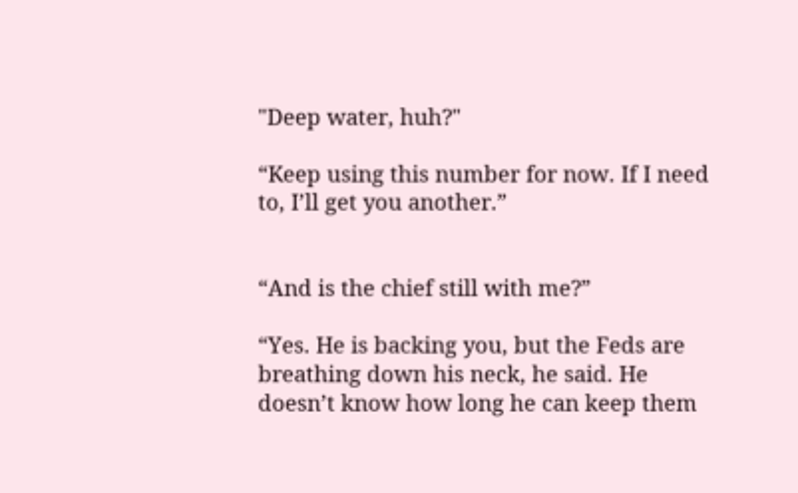"Deep water, huh?"

“Keep using this number for now. If I need to, I’ll get you another.”


“And is the chief still with me?”

“Yes. He is backing you, but the Feds are breathing down his neck, he said. He doesn’t know how long he can keep them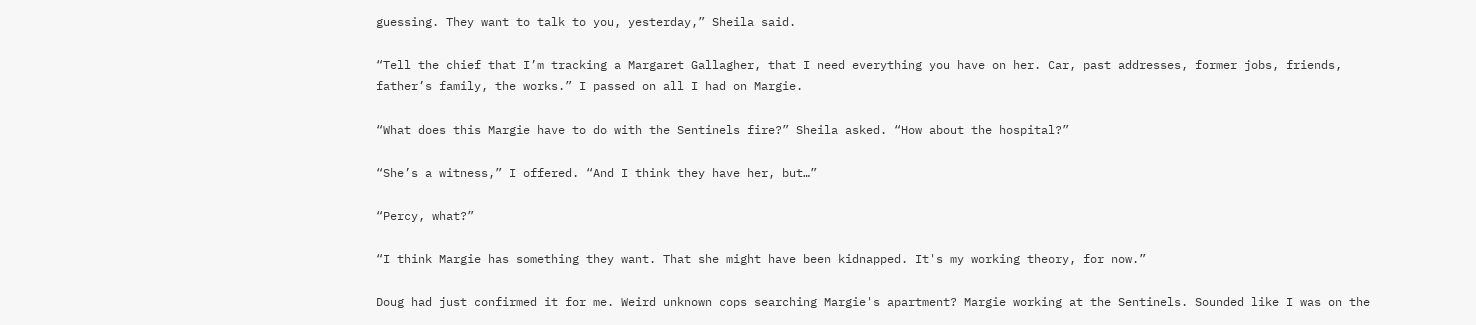guessing. They want to talk to you, yesterday,” Sheila said.

“Tell the chief that I’m tracking a Margaret Gallagher, that I need everything you have on her. Car, past addresses, former jobs, friends, father’s family, the works.” I passed on all I had on Margie.

“What does this Margie have to do with the Sentinels fire?” Sheila asked. “How about the hospital?”

“She’s a witness,” I offered. “And I think they have her, but…”

“Percy, what?”

“I think Margie has something they want. That she might have been kidnapped. It's my working theory, for now.”

Doug had just confirmed it for me. Weird unknown cops searching Margie's apartment? Margie working at the Sentinels. Sounded like I was on the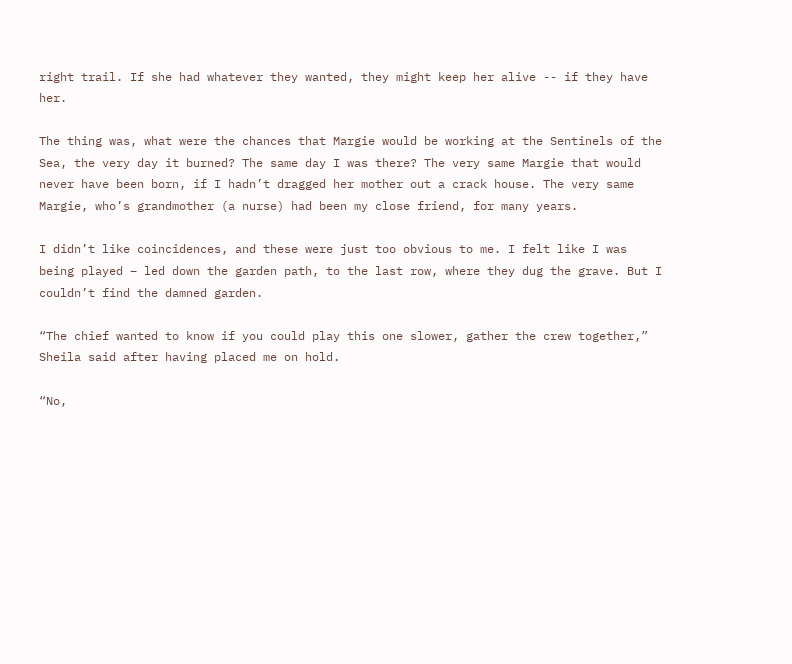right trail. If she had whatever they wanted, they might keep her alive -- if they have her.

The thing was, what were the chances that Margie would be working at the Sentinels of the Sea, the very day it burned? The same day I was there? The very same Margie that would never have been born, if I hadn’t dragged her mother out a crack house. The very same Margie, who’s grandmother (a nurse) had been my close friend, for many years.

I didn’t like coincidences, and these were just too obvious to me. I felt like I was being played – led down the garden path, to the last row, where they dug the grave. But I couldn’t find the damned garden.

“The chief wanted to know if you could play this one slower, gather the crew together,” Sheila said after having placed me on hold.

“No,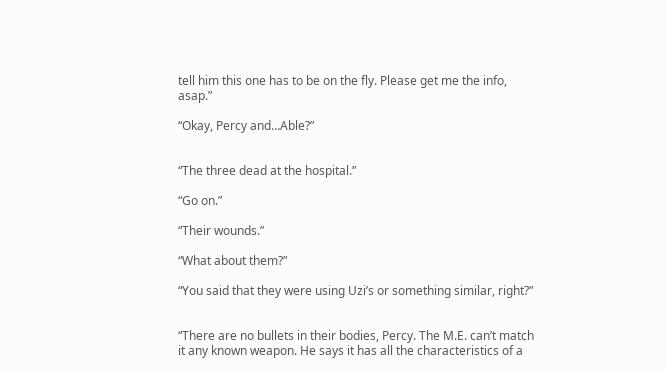tell him this one has to be on the fly. Please get me the info, asap.”

“Okay, Percy and…Able?”


“The three dead at the hospital.”

“Go on.”

“Their wounds.”

“What about them?”

“You said that they were using Uzi’s or something similar, right?”


“There are no bullets in their bodies, Percy. The M.E. can’t match it any known weapon. He says it has all the characteristics of a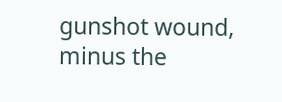gunshot wound, minus the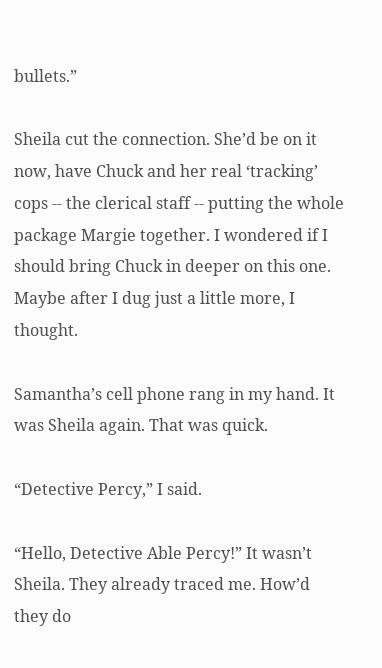bullets.”

Sheila cut the connection. She’d be on it now, have Chuck and her real ‘tracking’ cops -- the clerical staff -- putting the whole package Margie together. I wondered if I should bring Chuck in deeper on this one. Maybe after I dug just a little more, I thought.

Samantha’s cell phone rang in my hand. It was Sheila again. That was quick.

“Detective Percy,” I said.

“Hello, Detective Able Percy!” It wasn’t Sheila. They already traced me. How’d they do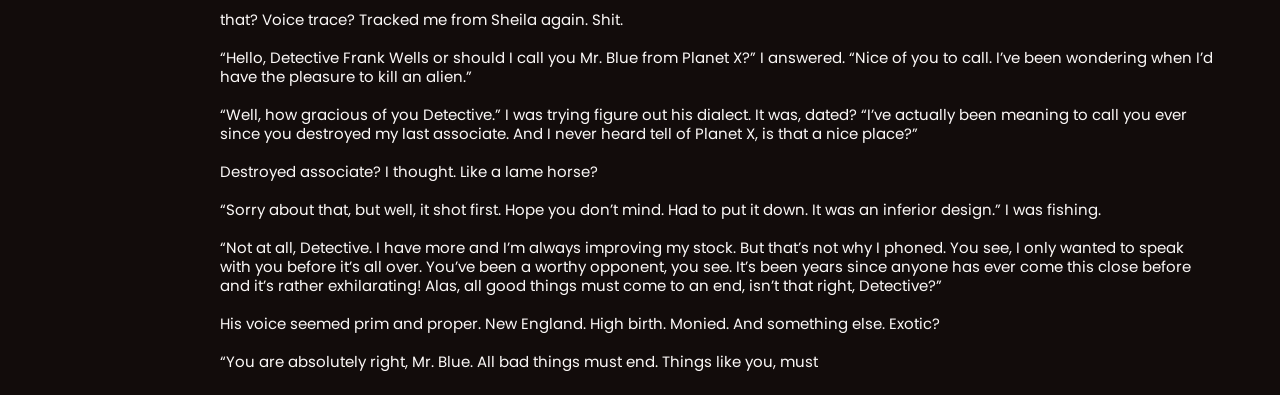that? Voice trace? Tracked me from Sheila again. Shit.

“Hello, Detective Frank Wells or should I call you Mr. Blue from Planet X?” I answered. “Nice of you to call. I’ve been wondering when I’d have the pleasure to kill an alien.”

“Well, how gracious of you Detective.” I was trying figure out his dialect. It was, dated? “I’ve actually been meaning to call you ever since you destroyed my last associate. And I never heard tell of Planet X, is that a nice place?”

Destroyed associate? I thought. Like a lame horse?

“Sorry about that, but well, it shot first. Hope you don’t mind. Had to put it down. It was an inferior design.” I was fishing.

“Not at all, Detective. I have more and I’m always improving my stock. But that’s not why I phoned. You see, I only wanted to speak with you before it’s all over. You’ve been a worthy opponent, you see. It’s been years since anyone has ever come this close before and it’s rather exhilarating! Alas, all good things must come to an end, isn’t that right, Detective?”

His voice seemed prim and proper. New England. High birth. Monied. And something else. Exotic?

“You are absolutely right, Mr. Blue. All bad things must end. Things like you, must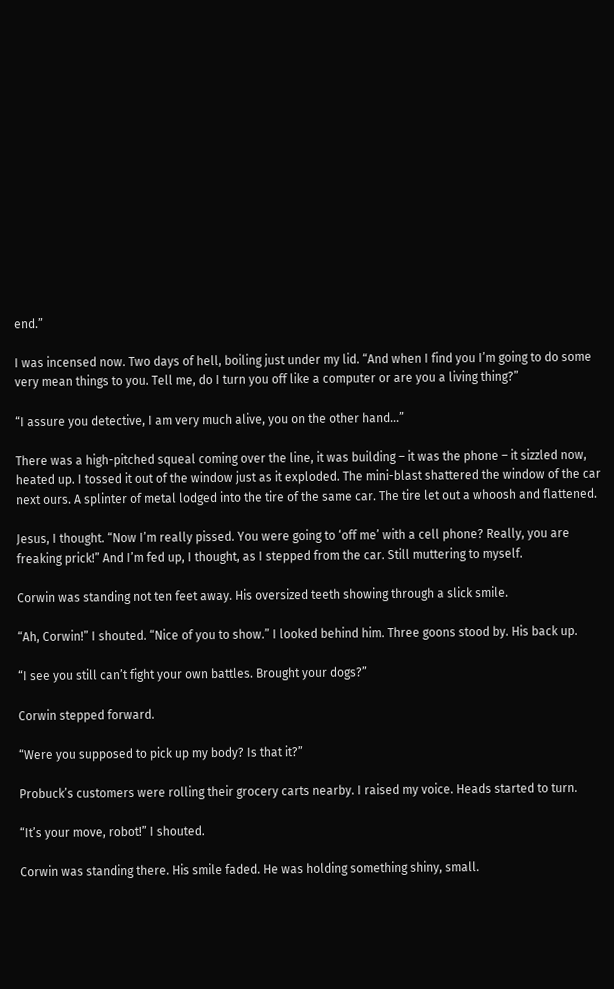end.”

I was incensed now. Two days of hell, boiling just under my lid. “And when I find you I’m going to do some very mean things to you. Tell me, do I turn you off like a computer or are you a living thing?”

“I assure you detective, I am very much alive, you on the other hand…”

There was a high-pitched squeal coming over the line, it was building – it was the phone – it sizzled now, heated up. I tossed it out of the window just as it exploded. The mini-blast shattered the window of the car next ours. A splinter of metal lodged into the tire of the same car. The tire let out a whoosh and flattened.

Jesus, I thought. “Now I’m really pissed. You were going to ‘off me’ with a cell phone? Really, you are freaking prick!” And I’m fed up, I thought, as I stepped from the car. Still muttering to myself.

Corwin was standing not ten feet away. His oversized teeth showing through a slick smile.

“Ah, Corwin!” I shouted. “Nice of you to show.” I looked behind him. Three goons stood by. His back up.

“I see you still can’t fight your own battles. Brought your dogs?”

Corwin stepped forward.

“Were you supposed to pick up my body? Is that it?”

Probuck’s customers were rolling their grocery carts nearby. I raised my voice. Heads started to turn.

“It’s your move, robot!” I shouted.

Corwin was standing there. His smile faded. He was holding something shiny, small.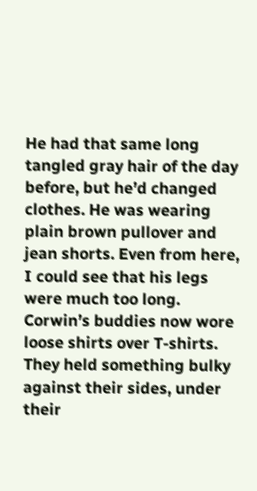He had that same long tangled gray hair of the day before, but he’d changed clothes. He was wearing plain brown pullover and jean shorts. Even from here, I could see that his legs were much too long. Corwin’s buddies now wore loose shirts over T-shirts. They held something bulky against their sides, under their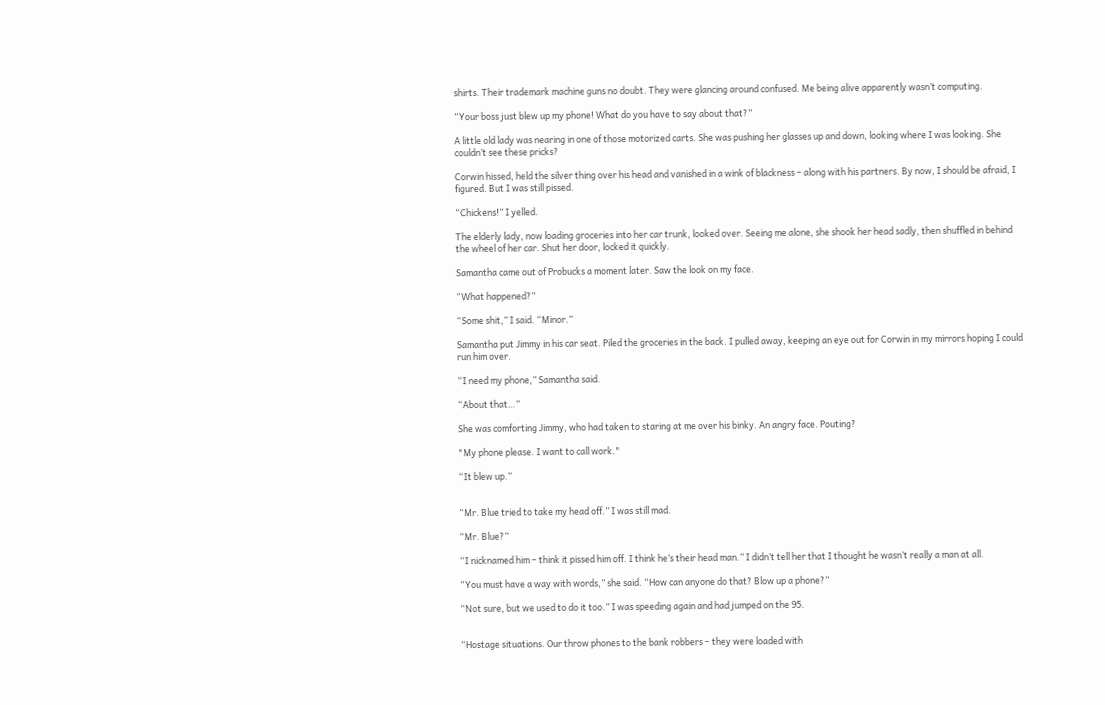shirts. Their trademark machine guns no doubt. They were glancing around confused. Me being alive apparently wasn’t computing.

“Your boss just blew up my phone! What do you have to say about that?”

A little old lady was nearing in one of those motorized carts. She was pushing her glasses up and down, looking where I was looking. She couldn’t see these pricks?

Corwin hissed, held the silver thing over his head and vanished in a wink of blackness – along with his partners. By now, I should be afraid, I figured. But I was still pissed.

“Chickens!” I yelled.

The elderly lady, now loading groceries into her car trunk, looked over. Seeing me alone, she shook her head sadly, then shuffled in behind the wheel of her car. Shut her door, locked it quickly.

Samantha came out of Probucks a moment later. Saw the look on my face.

“What happened?”

“Some shit,” I said. “Minor.”

Samantha put Jimmy in his car seat. Piled the groceries in the back. I pulled away, keeping an eye out for Corwin in my mirrors hoping I could run him over.

“I need my phone,” Samantha said.

“About that…”

She was comforting Jimmy, who had taken to staring at me over his binky. An angry face. Pouting?

"My phone please. I want to call work."

“It blew up.”


“Mr. Blue tried to take my head off.” I was still mad.

“Mr. Blue?”

“I nicknamed him – think it pissed him off. I think he’s their head man.” I didn’t tell her that I thought he wasn’t really a man at all.

“You must have a way with words,” she said. “How can anyone do that? Blow up a phone?”

“Not sure, but we used to do it too.” I was speeding again and had jumped on the 95.


“Hostage situations. Our throw phones to the bank robbers – they were loaded with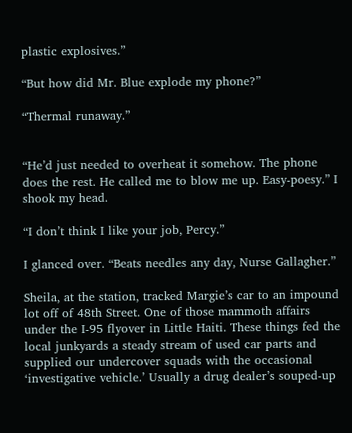plastic explosives.”

“But how did Mr. Blue explode my phone?”

“Thermal runaway.”


“He’d just needed to overheat it somehow. The phone does the rest. He called me to blow me up. Easy-poesy.” I shook my head.

“I don’t think I like your job, Percy.”

I glanced over. “Beats needles any day, Nurse Gallagher.”

Sheila, at the station, tracked Margie’s car to an impound lot off of 48th Street. One of those mammoth affairs under the I-95 flyover in Little Haiti. These things fed the local junkyards a steady stream of used car parts and supplied our undercover squads with the occasional ‘investigative vehicle.’ Usually a drug dealer’s souped-up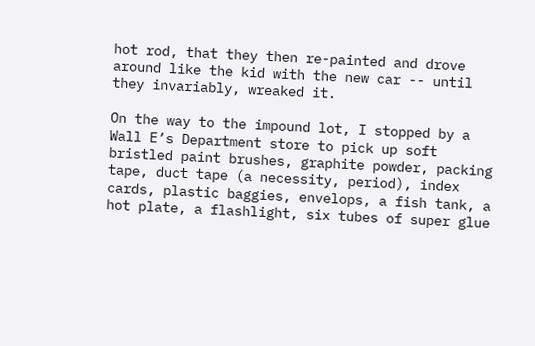hot rod, that they then re-painted and drove around like the kid with the new car -- until they invariably, wreaked it.

On the way to the impound lot, I stopped by a Wall E’s Department store to pick up soft bristled paint brushes, graphite powder, packing tape, duct tape (a necessity, period), index cards, plastic baggies, envelops, a fish tank, a hot plate, a flashlight, six tubes of super glue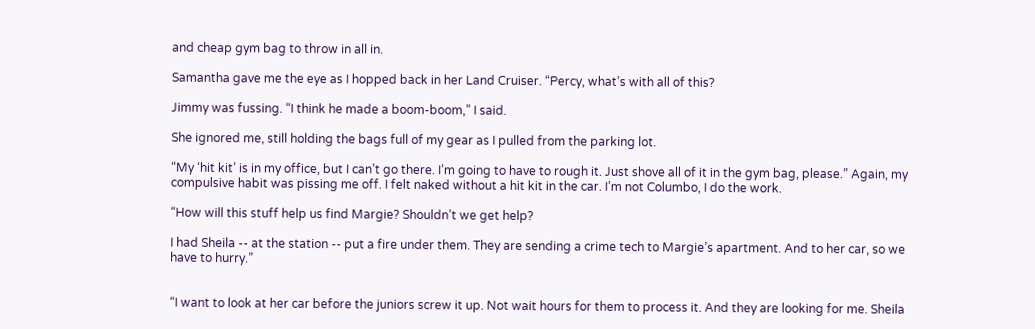and cheap gym bag to throw in all in.

Samantha gave me the eye as I hopped back in her Land Cruiser. “Percy, what’s with all of this?

Jimmy was fussing. “I think he made a boom-boom,” I said.

She ignored me, still holding the bags full of my gear as I pulled from the parking lot.

“My ‘hit kit’ is in my office, but I can’t go there. I’m going to have to rough it. Just shove all of it in the gym bag, please.” Again, my compulsive habit was pissing me off. I felt naked without a hit kit in the car. I’m not Columbo, I do the work.

“How will this stuff help us find Margie? Shouldn’t we get help?

I had Sheila -- at the station -- put a fire under them. They are sending a crime tech to Margie’s apartment. And to her car, so we have to hurry.”


“I want to look at her car before the juniors screw it up. Not wait hours for them to process it. And they are looking for me. Sheila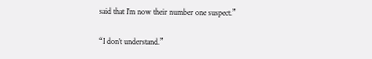said that I’m now their number one suspect.”

“I don’t understand.”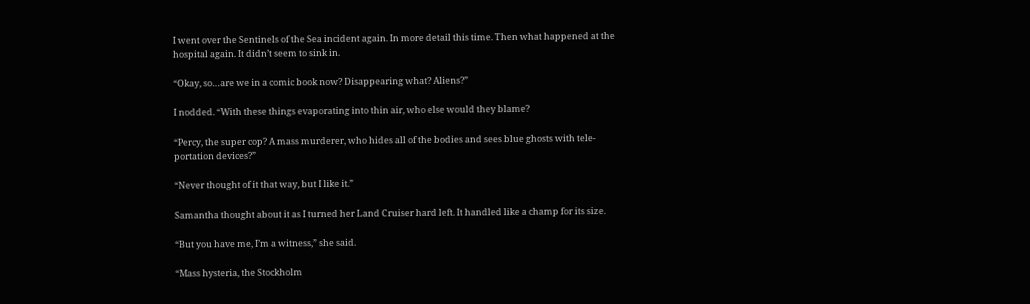I went over the Sentinels of the Sea incident again. In more detail this time. Then what happened at the hospital again. It didn’t seem to sink in.

“Okay, so…are we in a comic book now? Disappearing what? Aliens?”

I nodded. “With these things evaporating into thin air, who else would they blame?

“Percy, the super cop? A mass murderer, who hides all of the bodies and sees blue ghosts with tele-portation devices?”

“Never thought of it that way, but I like it.”

Samantha thought about it as I turned her Land Cruiser hard left. It handled like a champ for its size.

“But you have me, I’m a witness,” she said.

“Mass hysteria, the Stockholm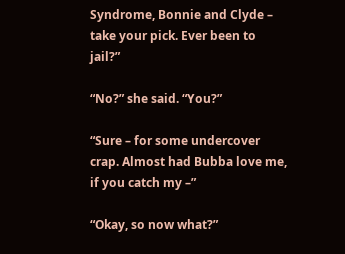Syndrome, Bonnie and Clyde – take your pick. Ever been to jail?”

“No?” she said. “You?”

“Sure – for some undercover crap. Almost had Bubba love me, if you catch my –”

“Okay, so now what?”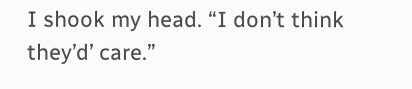I shook my head. “I don’t think they’d’ care.”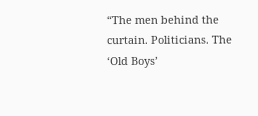“The men behind the curtain. Politicians. The ‘Old Boys’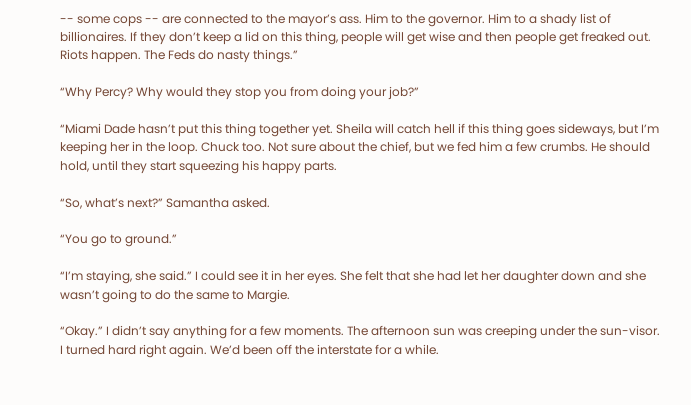-- some cops -- are connected to the mayor’s ass. Him to the governor. Him to a shady list of billionaires. If they don’t keep a lid on this thing, people will get wise and then people get freaked out. Riots happen. The Feds do nasty things.”

“Why Percy? Why would they stop you from doing your job?”

“Miami Dade hasn’t put this thing together yet. Sheila will catch hell if this thing goes sideways, but I’m keeping her in the loop. Chuck too. Not sure about the chief, but we fed him a few crumbs. He should hold, until they start squeezing his happy parts.

“So, what’s next?” Samantha asked.

“You go to ground.”

“I’m staying, she said.” I could see it in her eyes. She felt that she had let her daughter down and she wasn’t going to do the same to Margie.

“Okay.” I didn’t say anything for a few moments. The afternoon sun was creeping under the sun-visor. I turned hard right again. We’d been off the interstate for a while.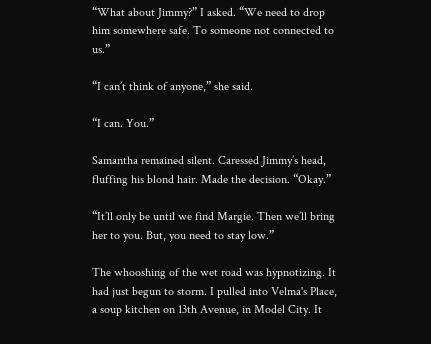“What about Jimmy?” I asked. “We need to drop him somewhere safe. To someone not connected to us.”

“I can’t think of anyone,” she said.

“I can. You.”

Samantha remained silent. Caressed Jimmy’s head, fluffing his blond hair. Made the decision. “Okay.”

“It’ll only be until we find Margie. Then we’ll bring her to you. But, you need to stay low.”

The whooshing of the wet road was hypnotizing. It had just begun to storm. I pulled into Velma's Place, a soup kitchen on 13th Avenue, in Model City. It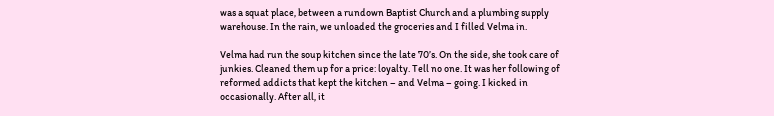was a squat place, between a rundown Baptist Church and a plumbing supply warehouse. In the rain, we unloaded the groceries and I filled Velma in.

Velma had run the soup kitchen since the late 70’s. On the side, she took care of junkies. Cleaned them up for a price: loyalty. Tell no one. It was her following of reformed addicts that kept the kitchen – and Velma – going. I kicked in occasionally. After all, it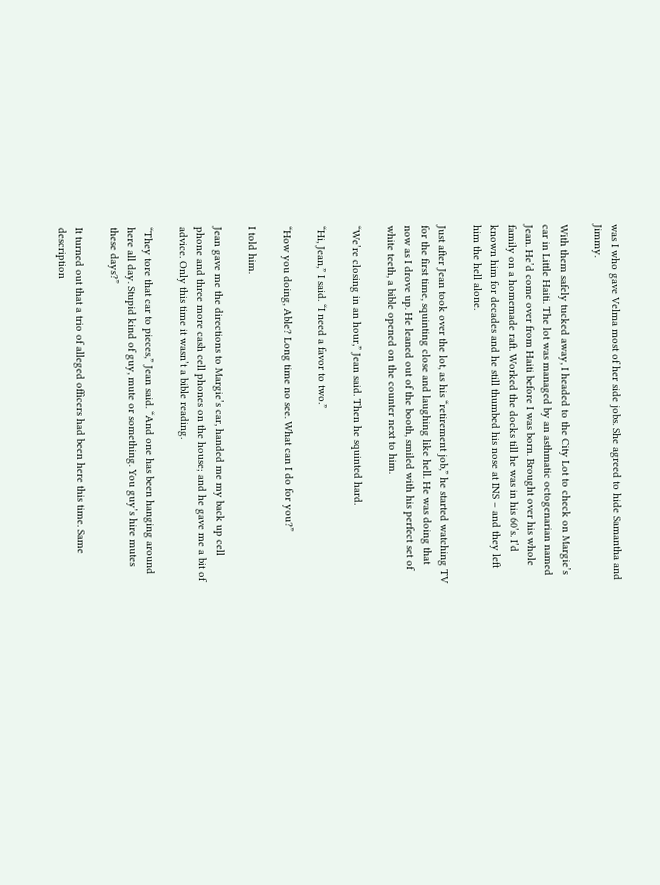was I who gave Velma most of her side jobs. She agreed to hide Samantha and Jimmy.

With them safely tucked away, I headed to the City Lot to check on Margie’s car in Little Haiti. The lot was managed by an asthmatic octogenarian named Jean. He’d come over from Haiti before I was born. Brought over his whole family on a homemade raft. Worked the docks till he was in his 60’s. I’d known him for decades and he still thumbed his nose at INS – and they left him the hell alone.

Just after Jean took over the lot, as his “retirement job,” he started watching TV for the first time, squinting close and laughing like hell. He was doing that now as I drove up. He leaned out of the booth, smiled with his perfect set of white teeth, a bible opened on the counter next to him.

“We’re closing in an hour,” Jean said. Then he squinted hard.

“Hi, Jean,” I said. “I need a favor to two.”

“How you doing, Able? Long time no see. What can I do for you?”

I told him.

Jean gave me the directions to Margie’s car, handed me my back up cell phone and three more cash cell phones on the house; and he gave me a bit of advice. Only this time it wasn’t a bible reading.

“They tore that car to pieces,” Jean said. “And one has been hanging around here all day. Stupid kind of guy, mute or something. You guy’s hire mutes these days?”

It turned out that a trio of alleged officers had been here this time. Same description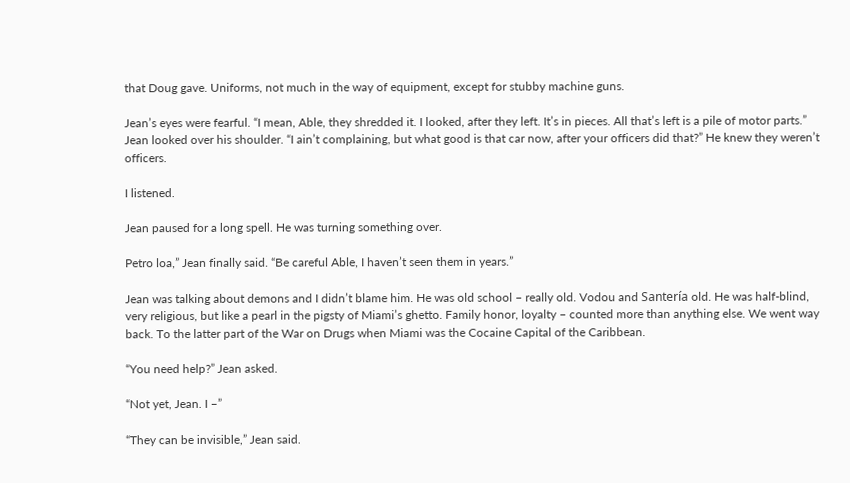that Doug gave. Uniforms, not much in the way of equipment, except for stubby machine guns.

Jean’s eyes were fearful. “I mean, Able, they shredded it. I looked, after they left. It’s in pieces. All that’s left is a pile of motor parts.” Jean looked over his shoulder. “I ain’t complaining, but what good is that car now, after your officers did that?” He knew they weren’t officers.

I listened.

Jean paused for a long spell. He was turning something over.

Petro loa,” Jean finally said. “Be careful Able, I haven’t seen them in years.”

Jean was talking about demons and I didn’t blame him. He was old school – really old. Vodou and Santería old. He was half-blind, very religious, but like a pearl in the pigsty of Miami’s ghetto. Family honor, loyalty – counted more than anything else. We went way back. To the latter part of the War on Drugs when Miami was the Cocaine Capital of the Caribbean.

“You need help?” Jean asked.

“Not yet, Jean. I –”

“They can be invisible,” Jean said.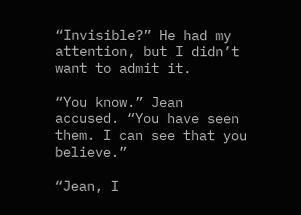“Invisible?” He had my attention, but I didn’t want to admit it.

“You know.” Jean accused. “You have seen them. I can see that you believe.”

“Jean, I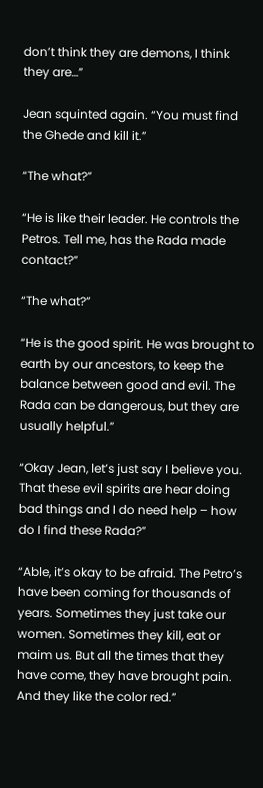don’t think they are demons, I think they are…”

Jean squinted again. “You must find the Ghede and kill it.”

“The what?”

“He is like their leader. He controls the Petros. Tell me, has the Rada made contact?”

“The what?”

“He is the good spirit. He was brought to earth by our ancestors, to keep the balance between good and evil. The Rada can be dangerous, but they are usually helpful.”

“Okay Jean, let’s just say I believe you. That these evil spirits are hear doing bad things and I do need help – how do I find these Rada?”

“Able, it’s okay to be afraid. The Petro’s have been coming for thousands of years. Sometimes they just take our women. Sometimes they kill, eat or maim us. But all the times that they have come, they have brought pain. And they like the color red.”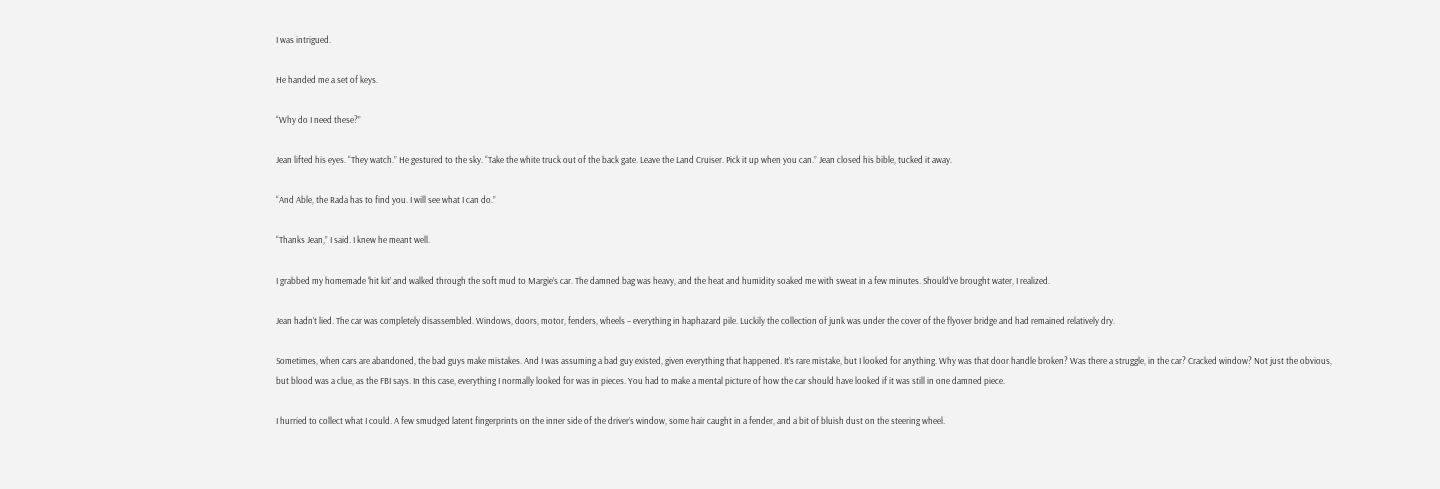I was intrigued.

He handed me a set of keys.

“Why do I need these?”

Jean lifted his eyes. “They watch.” He gestured to the sky. “Take the white truck out of the back gate. Leave the Land Cruiser. Pick it up when you can.” Jean closed his bible, tucked it away.

“And Able, the Rada has to find you. I will see what I can do.”

“Thanks Jean,” I said. I knew he meant well.

I grabbed my homemade ‘hit kit’ and walked through the soft mud to Margie’s car. The damned bag was heavy, and the heat and humidity soaked me with sweat in a few minutes. Should’ve brought water, I realized.

Jean hadn’t lied. The car was completely disassembled. Windows, doors, motor, fenders, wheels – everything in haphazard pile. Luckily the collection of junk was under the cover of the flyover bridge and had remained relatively dry.

Sometimes, when cars are abandoned, the bad guys make mistakes. And I was assuming a bad guy existed, given everything that happened. It’s rare mistake, but I looked for anything. Why was that door handle broken? Was there a struggle, in the car? Cracked window? Not just the obvious, but blood was a clue, as the FBI says. In this case, everything I normally looked for was in pieces. You had to make a mental picture of how the car should have looked if it was still in one damned piece.

I hurried to collect what I could. A few smudged latent fingerprints on the inner side of the driver’s window, some hair caught in a fender, and a bit of bluish dust on the steering wheel.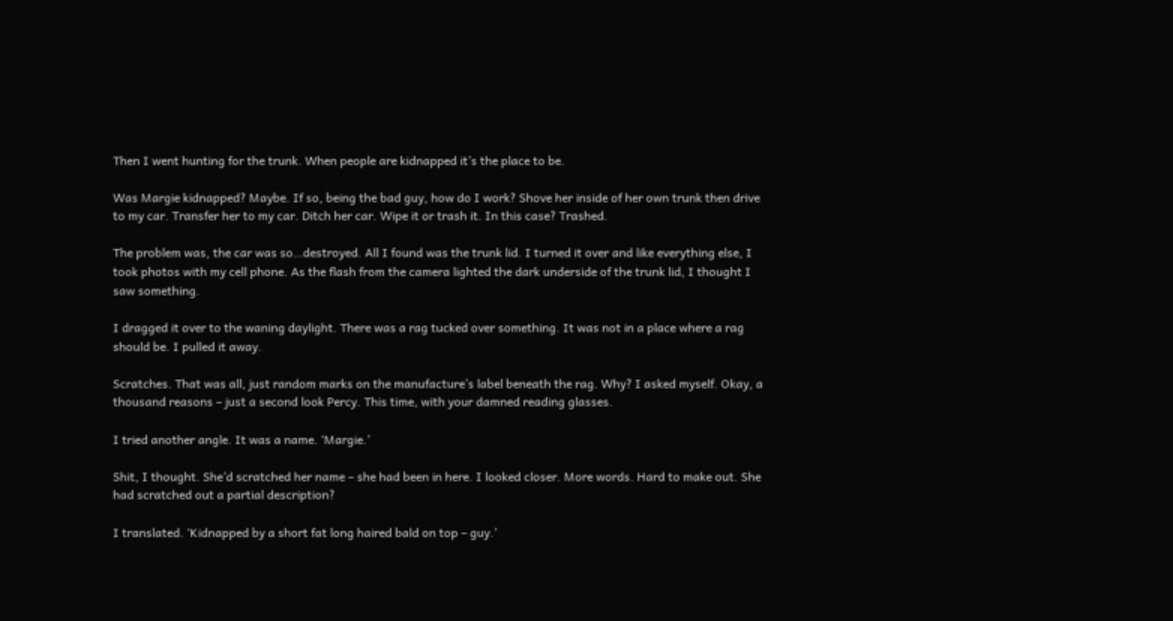Then I went hunting for the trunk. When people are kidnapped it’s the place to be.

Was Margie kidnapped? Maybe. If so, being the bad guy, how do I work? Shove her inside of her own trunk then drive to my car. Transfer her to my car. Ditch her car. Wipe it or trash it. In this case? Trashed.

The problem was, the car was so…destroyed. All I found was the trunk lid. I turned it over and like everything else, I took photos with my cell phone. As the flash from the camera lighted the dark underside of the trunk lid, I thought I saw something.

I dragged it over to the waning daylight. There was a rag tucked over something. It was not in a place where a rag should be. I pulled it away.

Scratches. That was all, just random marks on the manufacture’s label beneath the rag. Why? I asked myself. Okay, a thousand reasons – just a second look Percy. This time, with your damned reading glasses.

I tried another angle. It was a name. ‘Margie.’

Shit, I thought. She’d scratched her name – she had been in here. I looked closer. More words. Hard to make out. She had scratched out a partial description?

I translated. ‘Kidnapped by a short fat long haired bald on top – guy.’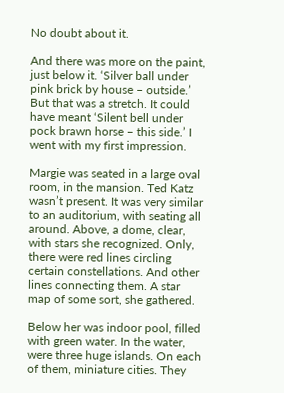No doubt about it.

And there was more on the paint, just below it. ‘Silver ball under pink brick by house – outside.’ But that was a stretch. It could have meant ‘Silent bell under pock brawn horse – this side.’ I went with my first impression.

Margie was seated in a large oval room, in the mansion. Ted Katz wasn’t present. It was very similar to an auditorium, with seating all around. Above, a dome, clear, with stars she recognized. Only, there were red lines circling certain constellations. And other lines connecting them. A star map of some sort, she gathered.

Below her was indoor pool, filled with green water. In the water, were three huge islands. On each of them, miniature cities. They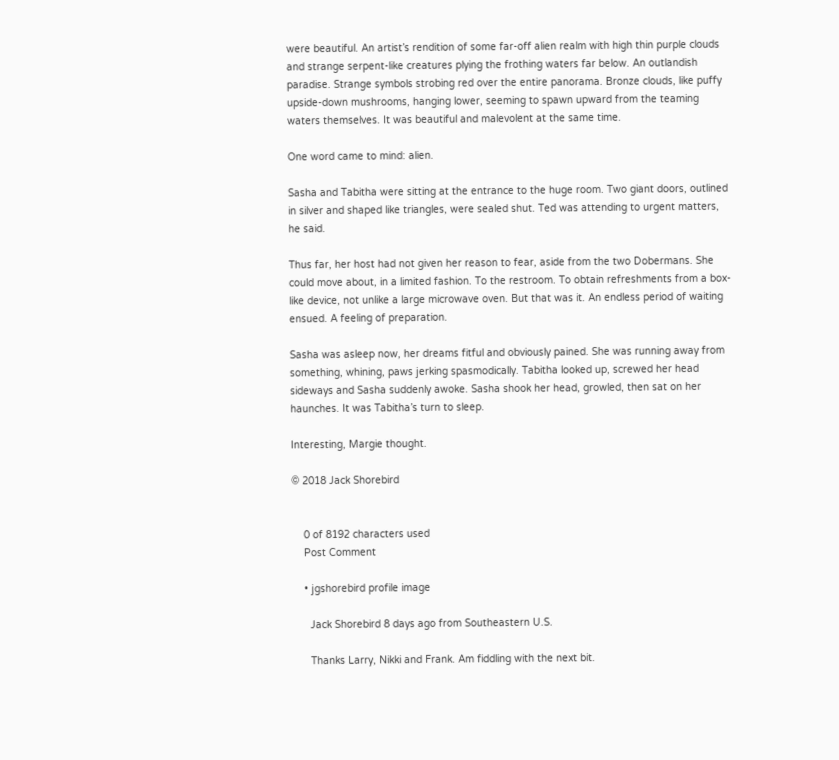were beautiful. An artist’s rendition of some far-off alien realm with high thin purple clouds and strange serpent-like creatures plying the frothing waters far below. An outlandish paradise. Strange symbols strobing red over the entire panorama. Bronze clouds, like puffy upside-down mushrooms, hanging lower, seeming to spawn upward from the teaming waters themselves. It was beautiful and malevolent at the same time.

One word came to mind: alien.

Sasha and Tabitha were sitting at the entrance to the huge room. Two giant doors, outlined in silver and shaped like triangles, were sealed shut. Ted was attending to urgent matters, he said.

Thus far, her host had not given her reason to fear, aside from the two Dobermans. She could move about, in a limited fashion. To the restroom. To obtain refreshments from a box-like device, not unlike a large microwave oven. But that was it. An endless period of waiting ensued. A feeling of preparation.

Sasha was asleep now, her dreams fitful and obviously pained. She was running away from something, whining, paws jerking spasmodically. Tabitha looked up, screwed her head sideways and Sasha suddenly awoke. Sasha shook her head, growled, then sat on her haunches. It was Tabitha’s turn to sleep.

Interesting, Margie thought.

© 2018 Jack Shorebird


    0 of 8192 characters used
    Post Comment

    • jgshorebird profile image

      Jack Shorebird 8 days ago from Southeastern U.S.

      Thanks Larry, Nikki and Frank. Am fiddling with the next bit.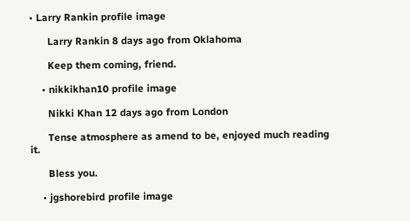• Larry Rankin profile image

      Larry Rankin 8 days ago from Oklahoma

      Keep them coming, friend.

    • nikkikhan10 profile image

      Nikki Khan 12 days ago from London

      Tense atmosphere as amend to be, enjoyed much reading it.

      Bless you.

    • jgshorebird profile image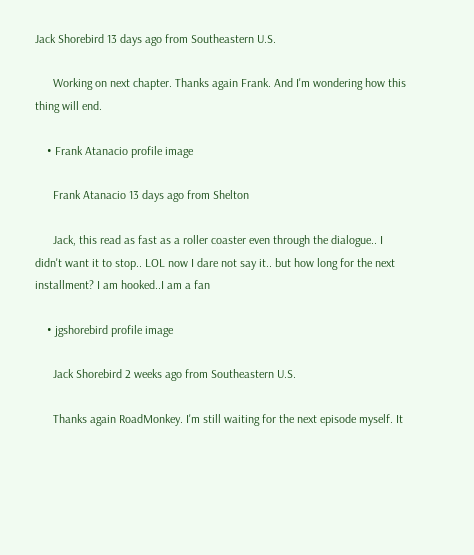Jack Shorebird 13 days ago from Southeastern U.S.

      Working on next chapter. Thanks again Frank. And I'm wondering how this thing will end.

    • Frank Atanacio profile image

      Frank Atanacio 13 days ago from Shelton

      Jack, this read as fast as a roller coaster even through the dialogue.. I didn't want it to stop.. LOL now I dare not say it.. but how long for the next installment? I am hooked..I am a fan

    • jgshorebird profile image

      Jack Shorebird 2 weeks ago from Southeastern U.S.

      Thanks again RoadMonkey. I'm still waiting for the next episode myself. It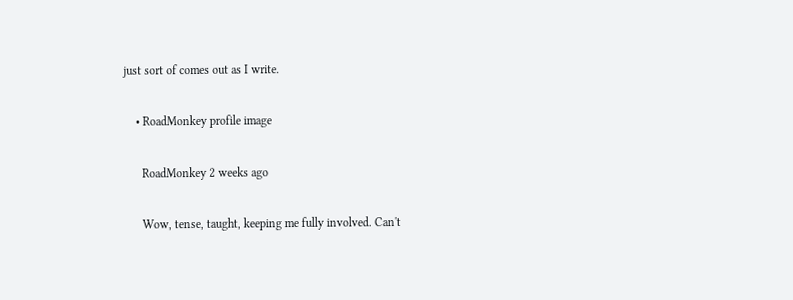just sort of comes out as I write.

    • RoadMonkey profile image

      RoadMonkey 2 weeks ago

      Wow, tense, taught, keeping me fully involved. Can't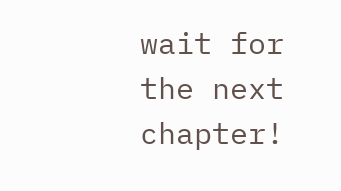wait for the next chapter!